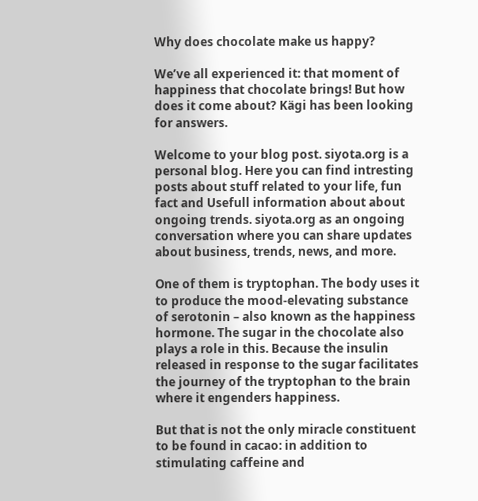Why does chocolate make us happy?

We’ve all experienced it: that moment of happiness that chocolate brings! But how does it come about? Kägi has been looking for answers.

Welcome to your blog post. siyota.org is a personal blog. Here you can find intresting posts about stuff related to your life, fun fact and Usefull information about about ongoing trends. siyota.org as an ongoing conversation where you can share updates about business, trends, news, and more.

One of them is tryptophan. The body uses it to produce the mood-elevating substance of serotonin – also known as the happiness hormone. The sugar in the chocolate also plays a role in this. Because the insulin released in response to the sugar facilitates the journey of the tryptophan to the brain where it engenders happiness.

But that is not the only miracle constituent to be found in cacao: in addition to stimulating caffeine and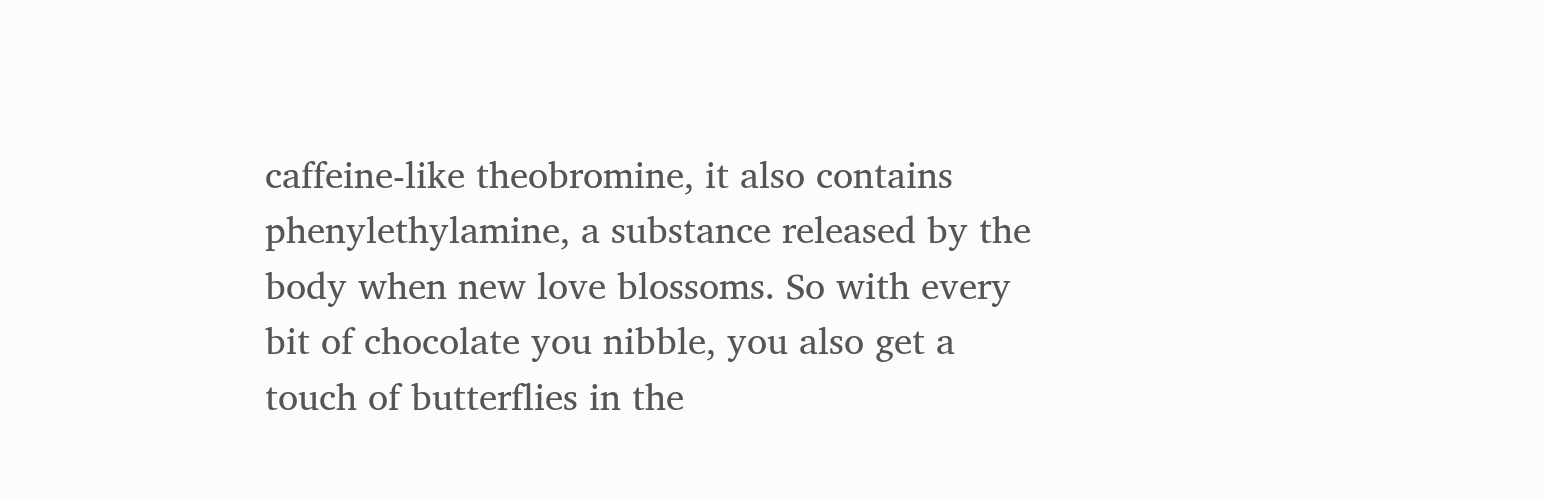caffeine-like theobromine, it also contains phenylethylamine, a substance released by the body when new love blossoms. So with every bit of chocolate you nibble, you also get a touch of butterflies in the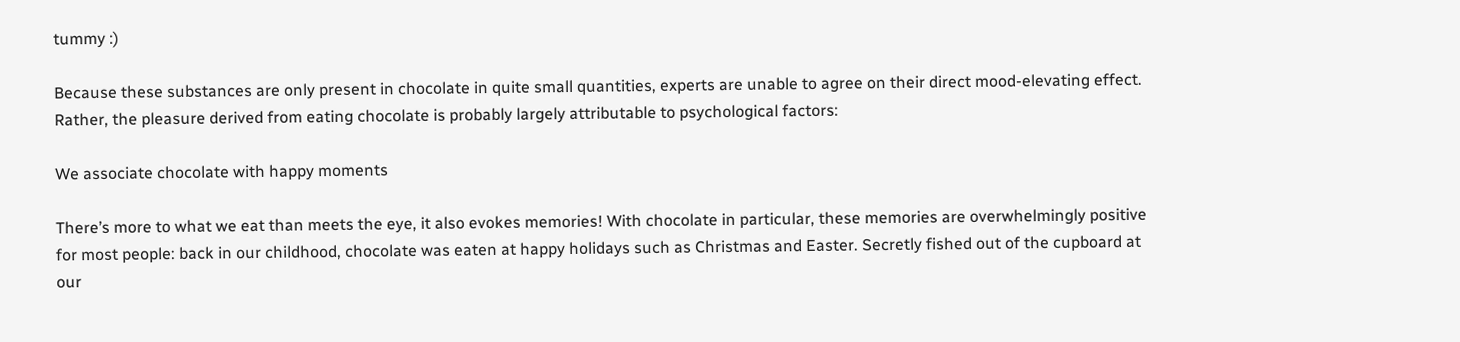tummy :)

Because these substances are only present in chocolate in quite small quantities, experts are unable to agree on their direct mood-elevating effect. Rather, the pleasure derived from eating chocolate is probably largely attributable to psychological factors:

We associate chocolate with happy moments

There’s more to what we eat than meets the eye, it also evokes memories! With chocolate in particular, these memories are overwhelmingly positive for most people: back in our childhood, chocolate was eaten at happy holidays such as Christmas and Easter. Secretly fished out of the cupboard at our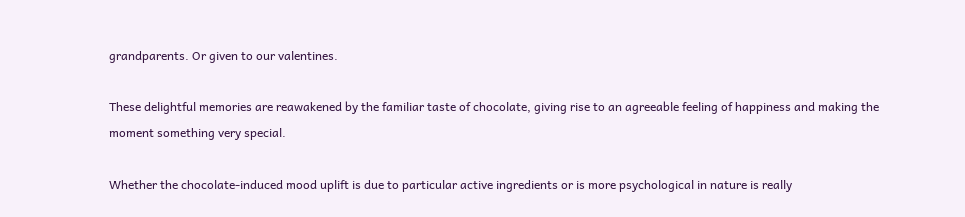grandparents. Or given to our valentines.

These delightful memories are reawakened by the familiar taste of chocolate, giving rise to an agreeable feeling of happiness and making the moment something very special.

Whether the chocolate-induced mood uplift is due to particular active ingredients or is more psychological in nature is really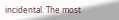incidental. The most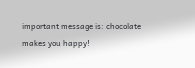important message is: chocolate makes you happy!